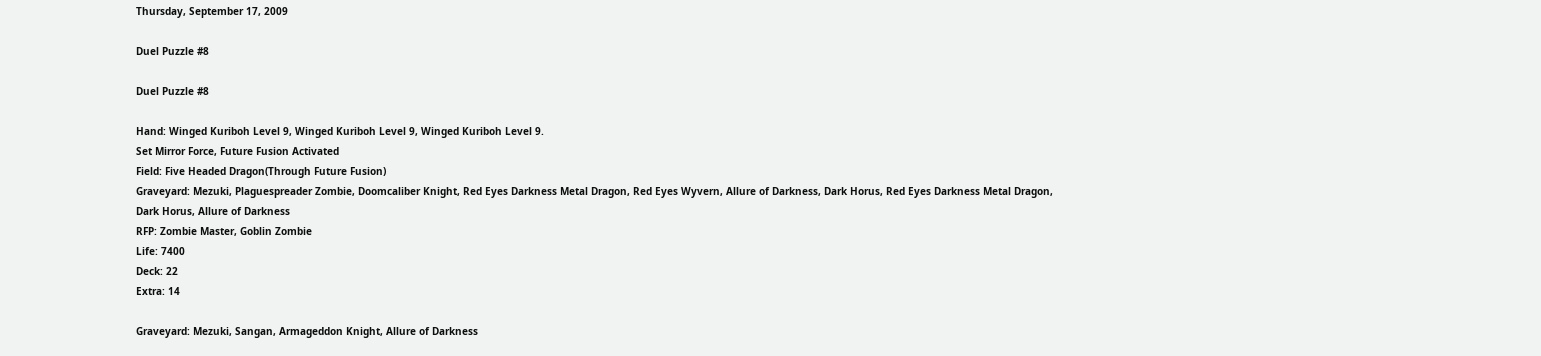Thursday, September 17, 2009

Duel Puzzle #8

Duel Puzzle #8

Hand: Winged Kuriboh Level 9, Winged Kuriboh Level 9, Winged Kuriboh Level 9.
Set Mirror Force, Future Fusion Activated
Field: Five Headed Dragon(Through Future Fusion)
Graveyard: Mezuki, Plaguespreader Zombie, Doomcaliber Knight, Red Eyes Darkness Metal Dragon, Red Eyes Wyvern, Allure of Darkness, Dark Horus, Red Eyes Darkness Metal Dragon, Dark Horus, Allure of Darkness
RFP: Zombie Master, Goblin Zombie
Life: 7400
Deck: 22
Extra: 14

Graveyard: Mezuki, Sangan, Armageddon Knight, Allure of Darkness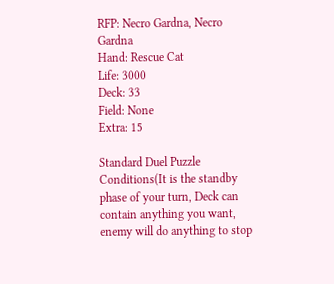RFP: Necro Gardna, Necro Gardna
Hand: Rescue Cat
Life: 3000
Deck: 33
Field: None
Extra: 15

Standard Duel Puzzle Conditions(It is the standby phase of your turn, Deck can contain anything you want, enemy will do anything to stop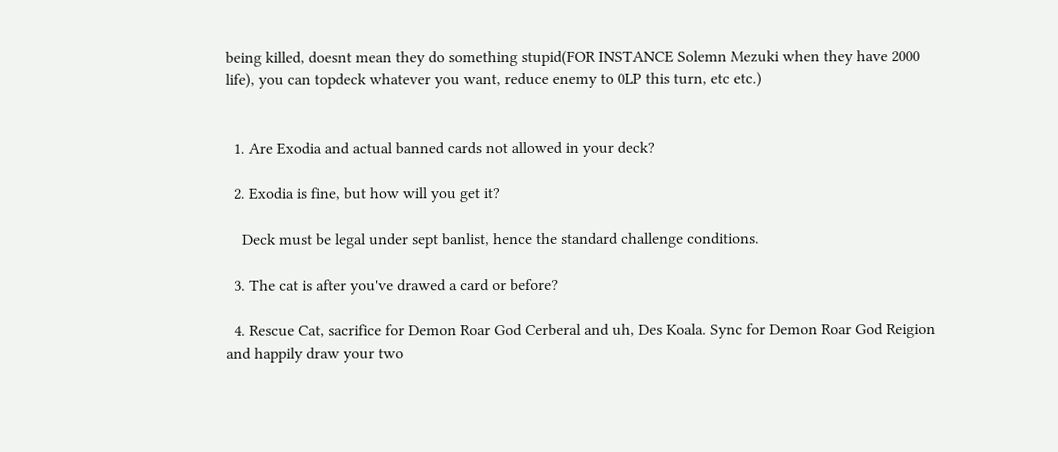being killed, doesnt mean they do something stupid(FOR INSTANCE Solemn Mezuki when they have 2000 life), you can topdeck whatever you want, reduce enemy to 0LP this turn, etc etc.)


  1. Are Exodia and actual banned cards not allowed in your deck?

  2. Exodia is fine, but how will you get it?

    Deck must be legal under sept banlist, hence the standard challenge conditions.

  3. The cat is after you've drawed a card or before?

  4. Rescue Cat, sacrifice for Demon Roar God Cerberal and uh, Des Koala. Sync for Demon Roar God Reigion and happily draw your two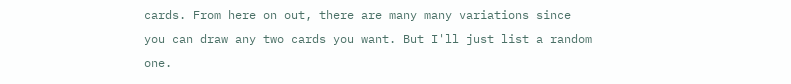cards. From here on out, there are many many variations since you can draw any two cards you want. But I'll just list a random one.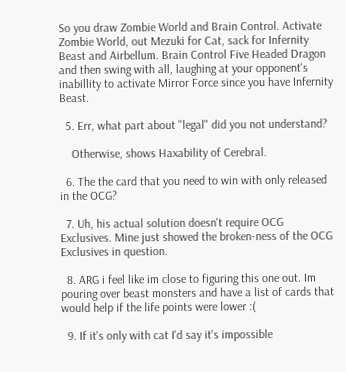So you draw Zombie World and Brain Control. Activate Zombie World, out Mezuki for Cat, sack for Infernity Beast and Airbellum. Brain Control Five Headed Dragon and then swing with all, laughing at your opponent's inabillity to activate Mirror Force since you have Infernity Beast.

  5. Err, what part about "legal" did you not understand?

    Otherwise, shows Haxability of Cerebral.

  6. The the card that you need to win with only released in the OCG?

  7. Uh, his actual solution doesn't require OCG Exclusives. Mine just showed the broken-ness of the OCG Exclusives in question.

  8. ARG i feel like im close to figuring this one out. Im pouring over beast monsters and have a list of cards that would help if the life points were lower :(

  9. If it's only with cat I'd say it's impossible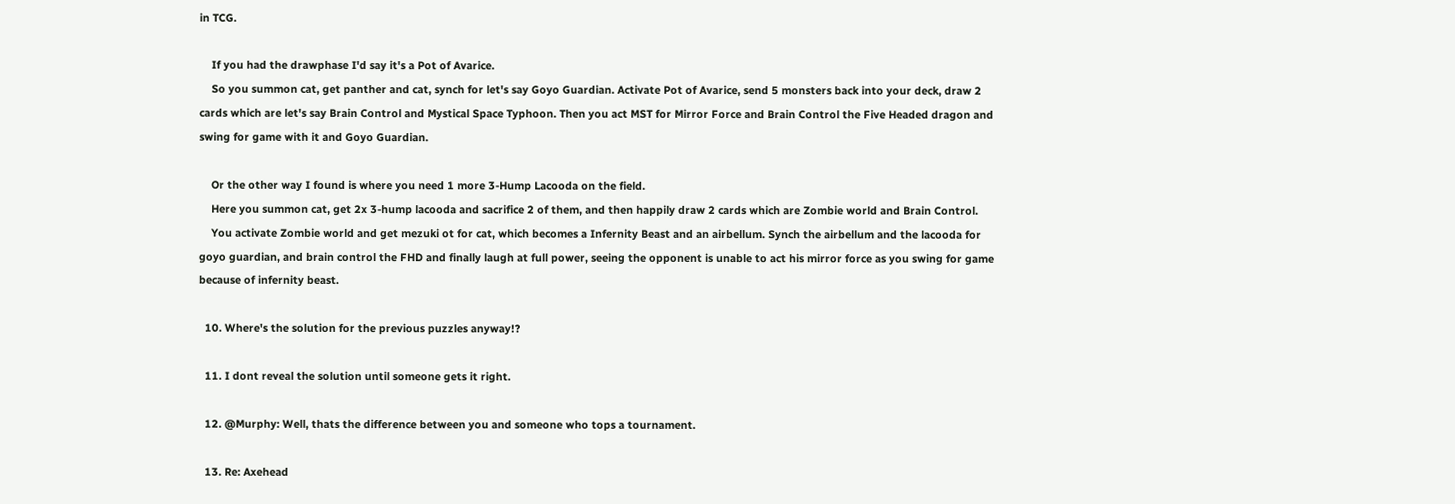in TCG.

    If you had the drawphase I'd say it's a Pot of Avarice.
    So you summon cat, get panther and cat, synch for let's say Goyo Guardian. Activate Pot of Avarice, send 5 monsters back into your deck, draw 2 cards which are let's say Brain Control and Mystical Space Typhoon. Then you act MST for Mirror Force and Brain Control the Five Headed dragon and swing for game with it and Goyo Guardian.

    Or the other way I found is where you need 1 more 3-Hump Lacooda on the field.
    Here you summon cat, get 2x 3-hump lacooda and sacrifice 2 of them, and then happily draw 2 cards which are Zombie world and Brain Control.
    You activate Zombie world and get mezuki ot for cat, which becomes a Infernity Beast and an airbellum. Synch the airbellum and the lacooda for goyo guardian, and brain control the FHD and finally laugh at full power, seeing the opponent is unable to act his mirror force as you swing for game because of infernity beast.

  10. Where's the solution for the previous puzzles anyway!?

  11. I dont reveal the solution until someone gets it right.

  12. @Murphy: Well, thats the difference between you and someone who tops a tournament.

  13. Re: Axehead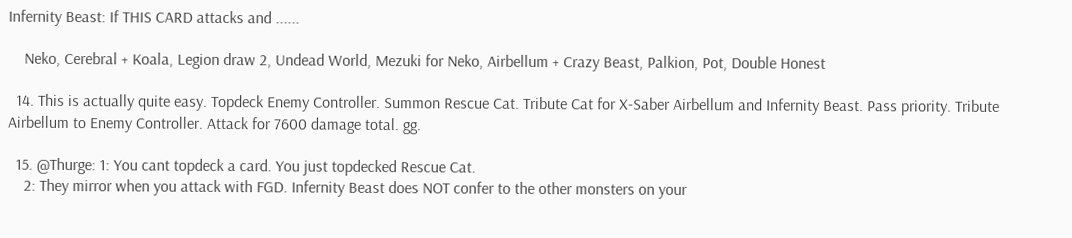Infernity Beast: If THIS CARD attacks and ......

    Neko, Cerebral + Koala, Legion draw 2, Undead World, Mezuki for Neko, Airbellum + Crazy Beast, Palkion, Pot, Double Honest

  14. This is actually quite easy. Topdeck Enemy Controller. Summon Rescue Cat. Tribute Cat for X-Saber Airbellum and Infernity Beast. Pass priority. Tribute Airbellum to Enemy Controller. Attack for 7600 damage total. gg.

  15. @Thurge: 1: You cant topdeck a card. You just topdecked Rescue Cat.
    2: They mirror when you attack with FGD. Infernity Beast does NOT confer to the other monsters on your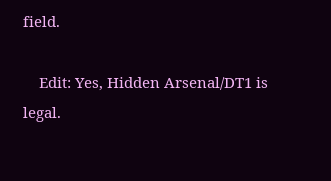field.

    Edit: Yes, Hidden Arsenal/DT1 is legal.